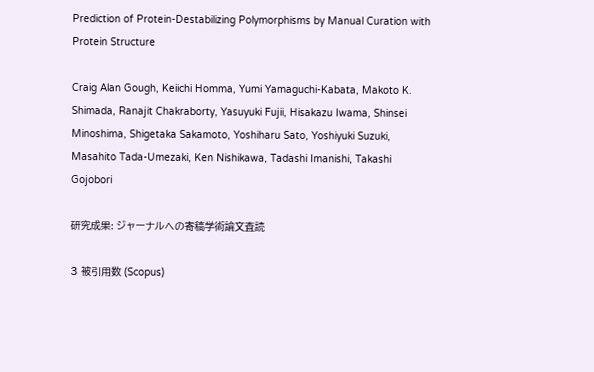Prediction of Protein-Destabilizing Polymorphisms by Manual Curation with Protein Structure

Craig Alan Gough, Keiichi Homma, Yumi Yamaguchi-Kabata, Makoto K. Shimada, Ranajit Chakraborty, Yasuyuki Fujii, Hisakazu Iwama, Shinsei Minoshima, Shigetaka Sakamoto, Yoshiharu Sato, Yoshiyuki Suzuki, Masahito Tada-Umezaki, Ken Nishikawa, Tadashi Imanishi, Takashi Gojobori

研究成果: ジャーナルへの寄稿学術論文査読

3 被引用数 (Scopus)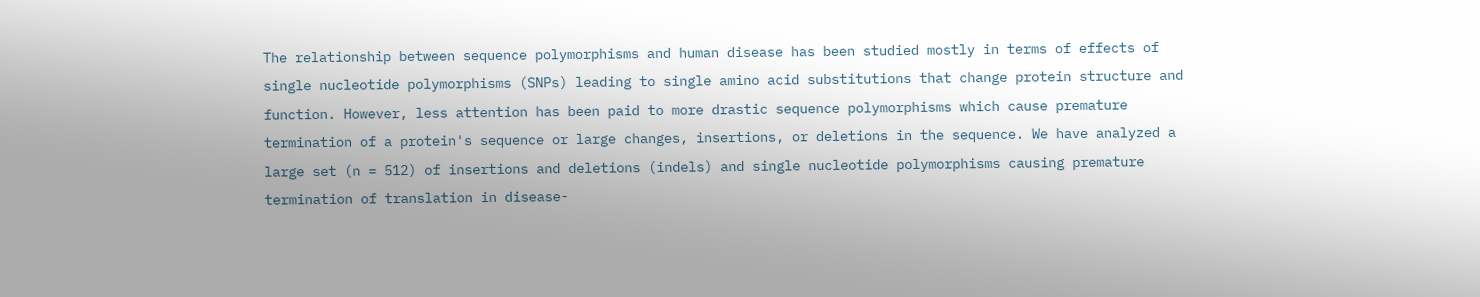The relationship between sequence polymorphisms and human disease has been studied mostly in terms of effects of single nucleotide polymorphisms (SNPs) leading to single amino acid substitutions that change protein structure and function. However, less attention has been paid to more drastic sequence polymorphisms which cause premature termination of a protein's sequence or large changes, insertions, or deletions in the sequence. We have analyzed a large set (n = 512) of insertions and deletions (indels) and single nucleotide polymorphisms causing premature termination of translation in disease-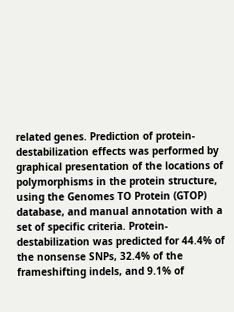related genes. Prediction of protein-destabilization effects was performed by graphical presentation of the locations of polymorphisms in the protein structure, using the Genomes TO Protein (GTOP) database, and manual annotation with a set of specific criteria. Protein-destabilization was predicted for 44.4% of the nonsense SNPs, 32.4% of the frameshifting indels, and 9.1% of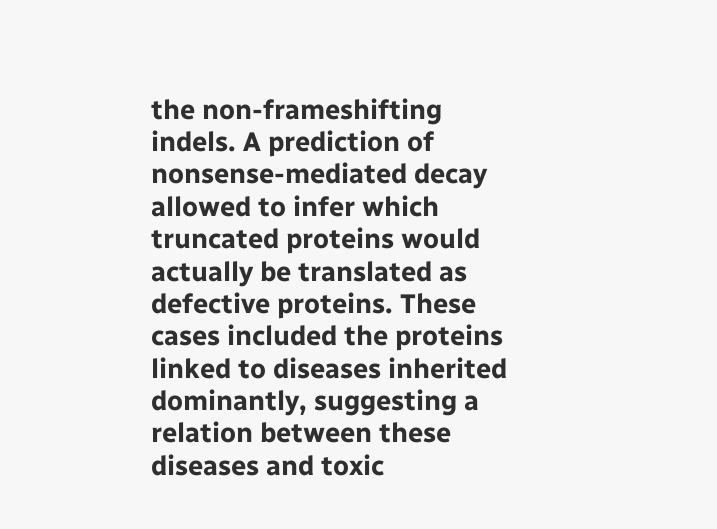the non-frameshifting indels. A prediction of nonsense-mediated decay allowed to infer which truncated proteins would actually be translated as defective proteins. These cases included the proteins linked to diseases inherited dominantly, suggesting a relation between these diseases and toxic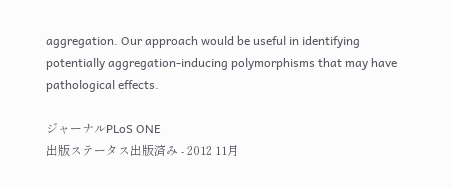aggregation. Our approach would be useful in identifying potentially aggregation-inducing polymorphisms that may have pathological effects.

ジャーナルPLoS ONE
出版ステータス出版済み - 2012 11月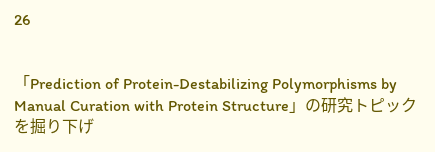26


「Prediction of Protein-Destabilizing Polymorphisms by Manual Curation with Protein Structure」の研究トピックを掘り下げ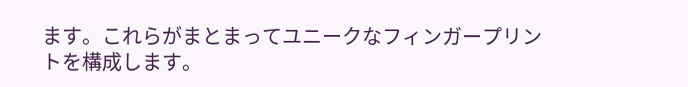ます。これらがまとまってユニークなフィンガープリントを構成します。